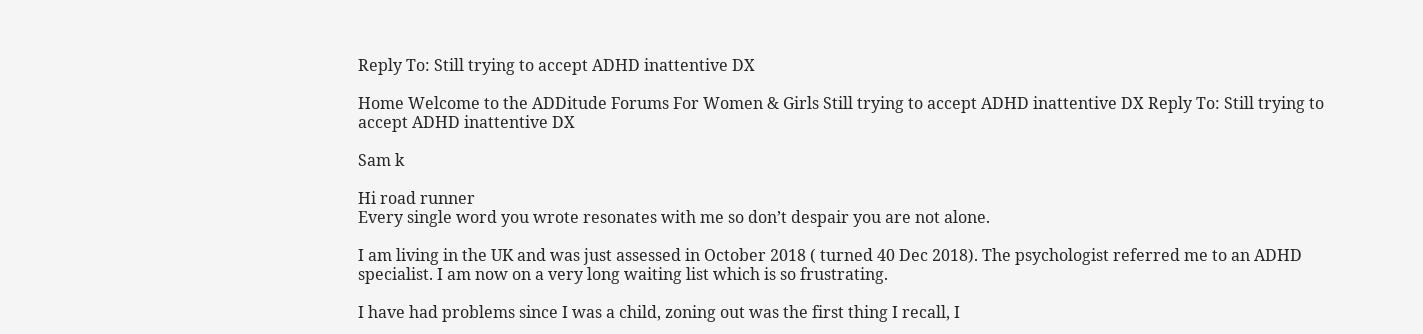Reply To: Still trying to accept ADHD inattentive DX

Home Welcome to the ADDitude Forums For Women & Girls Still trying to accept ADHD inattentive DX Reply To: Still trying to accept ADHD inattentive DX

Sam k

Hi road runner
Every single word you wrote resonates with me so don’t despair you are not alone.

I am living in the UK and was just assessed in October 2018 ( turned 40 Dec 2018). The psychologist referred me to an ADHD specialist. I am now on a very long waiting list which is so frustrating.

I have had problems since I was a child, zoning out was the first thing I recall, I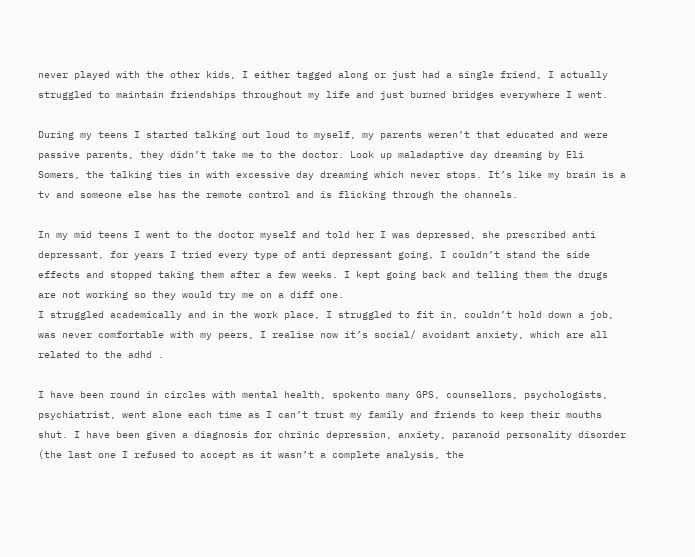never played with the other kids, I either tagged along or just had a single friend, I actually struggled to maintain friendships throughout my life and just burned bridges everywhere I went.

During my teens I started talking out loud to myself, my parents weren’t that educated and were passive parents, they didn’t take me to the doctor. Look up maladaptive day dreaming by Eli Somers, the talking ties in with excessive day dreaming which never stops. It’s like my brain is a tv and someone else has the remote control and is flicking through the channels.

In my mid teens I went to the doctor myself and told her I was depressed, she prescribed anti depressant, for years I tried every type of anti depressant going, I couldn’t stand the side effects and stopped taking them after a few weeks. I kept going back and telling them the drugs are not working so they would try me on a diff one.
I struggled academically and in the work place, I struggled to fit in, couldn’t hold down a job, was never comfortable with my peers, I realise now it’s social/ avoidant anxiety, which are all related to the adhd .

I have been round in circles with mental health, spokento many GPS, counsellors, psychologists, psychiatrist, went alone each time as I can’t trust my family and friends to keep their mouths shut. I have been given a diagnosis for chrinic depression, anxiety, paranoid personality disorder (the last one I refused to accept as it wasn’t a complete analysis, the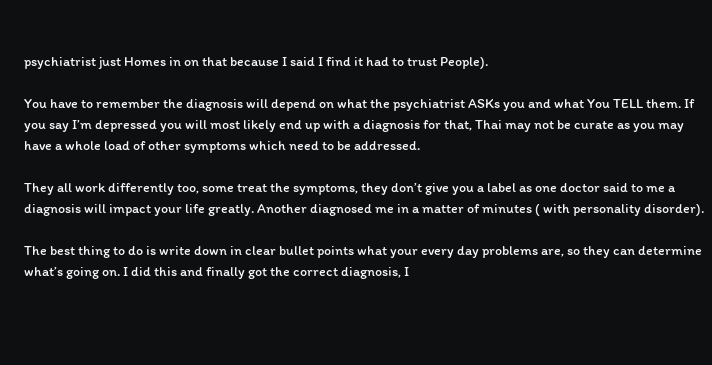psychiatrist just Homes in on that because I said I find it had to trust People).

You have to remember the diagnosis will depend on what the psychiatrist ASKs you and what You TELL them. If you say I’m depressed you will most likely end up with a diagnosis for that, Thai may not be curate as you may have a whole load of other symptoms which need to be addressed.

They all work differently too, some treat the symptoms, they don’t give you a label as one doctor said to me a diagnosis will impact your life greatly. Another diagnosed me in a matter of minutes ( with personality disorder).

The best thing to do is write down in clear bullet points what your every day problems are, so they can determine what’s going on. I did this and finally got the correct diagnosis, I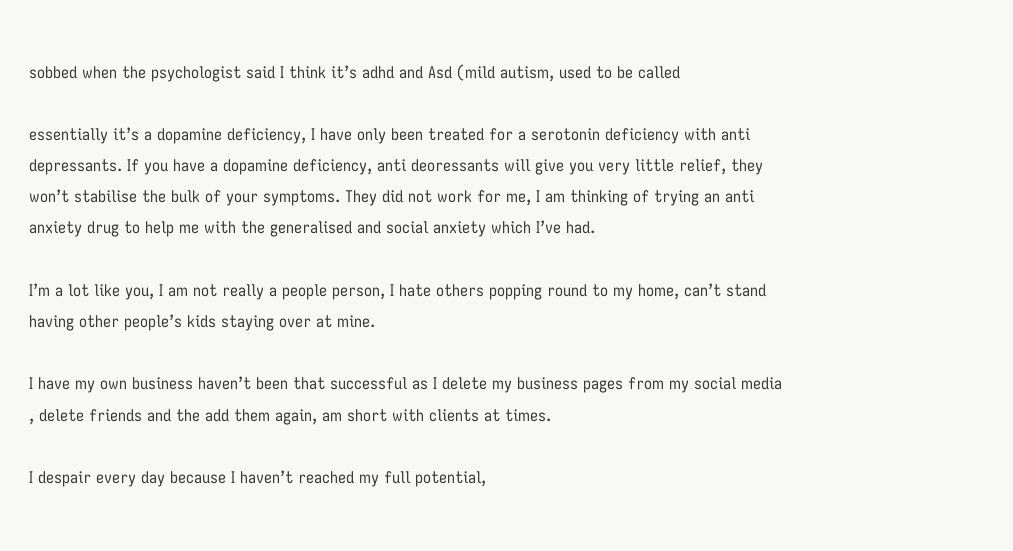sobbed when the psychologist said I think it’s adhd and Asd (mild autism, used to be called

essentially it’s a dopamine deficiency, I have only been treated for a serotonin deficiency with anti depressants. If you have a dopamine deficiency, anti deoressants will give you very little relief, they won’t stabilise the bulk of your symptoms. They did not work for me, I am thinking of trying an anti anxiety drug to help me with the generalised and social anxiety which I’ve had.

I’m a lot like you, I am not really a people person, I hate others popping round to my home, can’t stand having other people’s kids staying over at mine.

I have my own business haven’t been that successful as I delete my business pages from my social media , delete friends and the add them again, am short with clients at times.

I despair every day because I haven’t reached my full potential,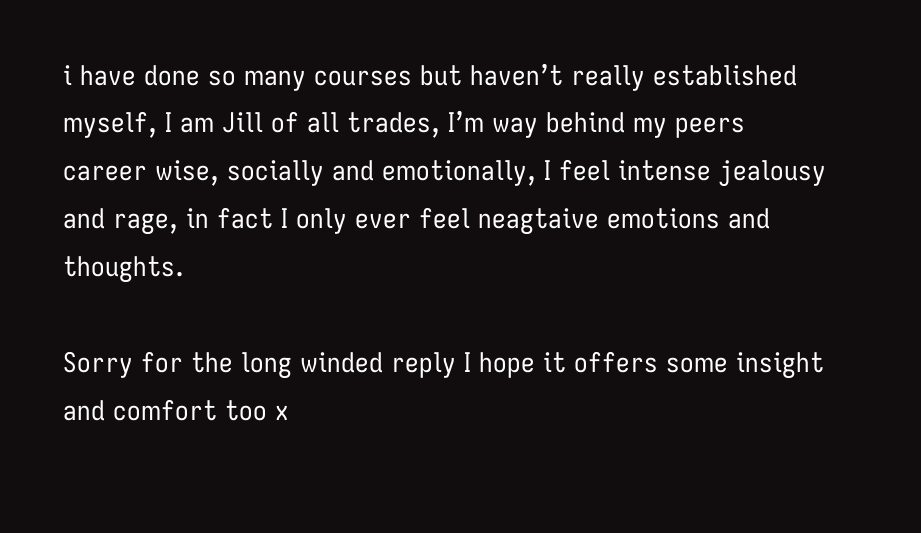i have done so many courses but haven’t really established myself, I am Jill of all trades, I’m way behind my peers career wise, socially and emotionally, I feel intense jealousy and rage, in fact I only ever feel neagtaive emotions and thoughts.

Sorry for the long winded reply I hope it offers some insight and comfort too x